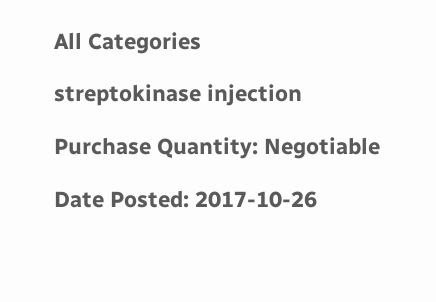All Categories

streptokinase injection

Purchase Quantity: Negotiable

Date Posted: 2017-10-26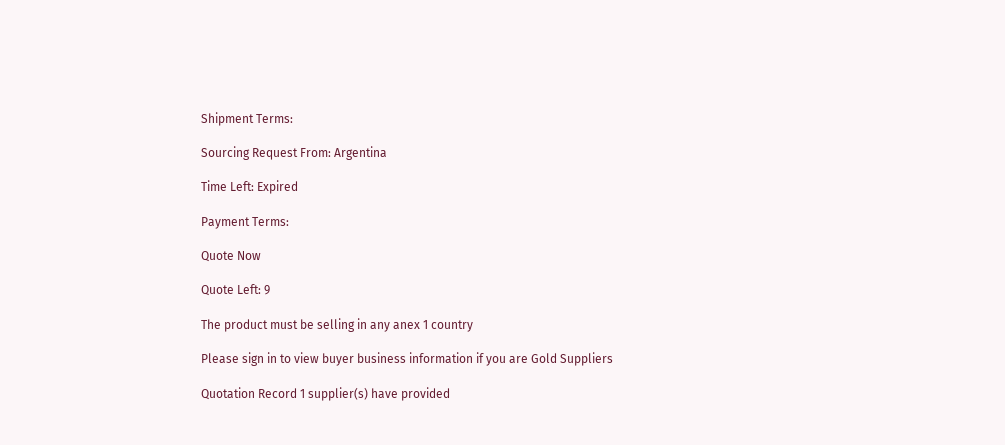Shipment Terms:

Sourcing Request From: Argentina

Time Left: Expired

Payment Terms:

Quote Now

Quote Left: 9

The product must be selling in any anex 1 country

Please sign in to view buyer business information if you are Gold Suppliers

Quotation Record 1 supplier(s) have provided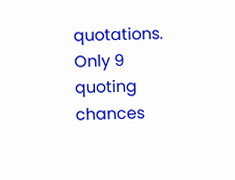quotations. Only 9 quoting chances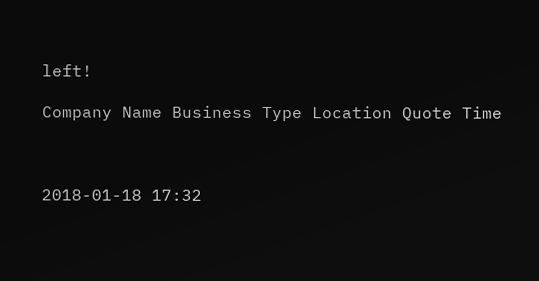left!

Company Name Business Type Location Quote Time



2018-01-18 17:32